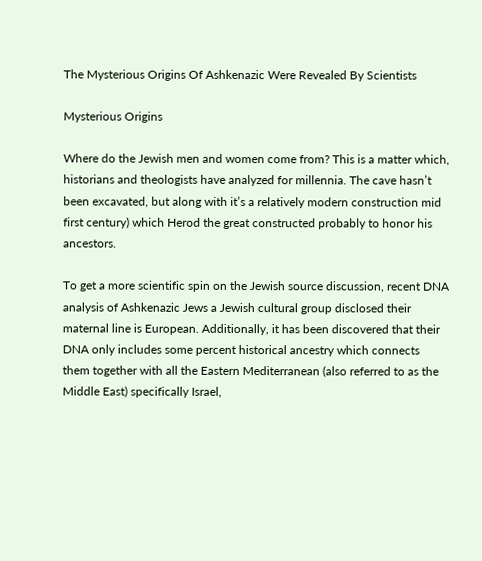The Mysterious Origins Of Ashkenazic Were Revealed By Scientists

Mysterious Origins

Where do the Jewish men and women come from? This is a matter which, historians and theologists have analyzed for millennia. The cave hasn’t been excavated, but along with it’s a relatively modern construction mid first century) which Herod the great constructed probably to honor his ancestors.

To get a more scientific spin on the Jewish source discussion, recent DNA analysis of Ashkenazic Jews a Jewish cultural group disclosed their maternal line is European. Additionally, it has been discovered that their DNA only includes some percent historical ancestry which connects them together with all the Eastern Mediterranean (also referred to as the Middle East) specifically Israel,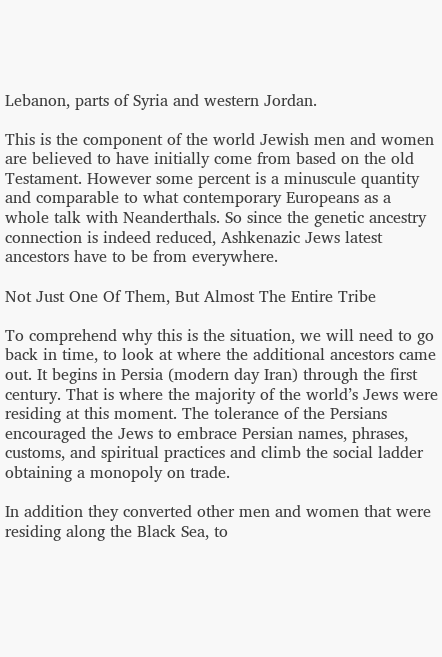Lebanon, parts of Syria and western Jordan.

This is the component of the world Jewish men and women are believed to have initially come from based on the old Testament. However some percent is a minuscule quantity and comparable to what contemporary Europeans as a whole talk with Neanderthals. So since the genetic ancestry connection is indeed reduced, Ashkenazic Jews latest ancestors have to be from everywhere.

Not Just One Of Them, But Almost The Entire Tribe

To comprehend why this is the situation, we will need to go back in time, to look at where the additional ancestors came out. It begins in Persia (modern day Iran) through the first century. That is where the majority of the world’s Jews were residing at this moment. The tolerance of the Persians encouraged the Jews to embrace Persian names, phrases, customs, and spiritual practices and climb the social ladder obtaining a monopoly on trade.

In addition they converted other men and women that were residing along the Black Sea, to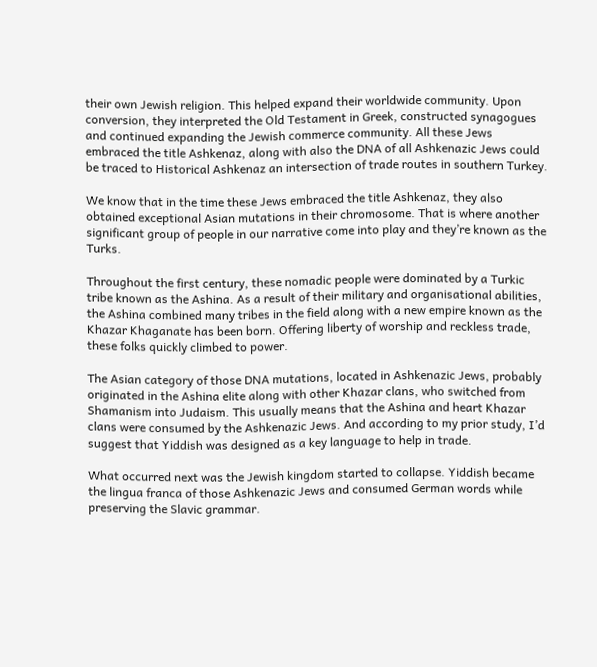their own Jewish religion. This helped expand their worldwide community. Upon conversion, they interpreted the Old Testament in Greek, constructed synagogues and continued expanding the Jewish commerce community. All these Jews embraced the title Ashkenaz, along with also the DNA of all Ashkenazic Jews could be traced to Historical Ashkenaz an intersection of trade routes in southern Turkey.

We know that in the time these Jews embraced the title Ashkenaz, they also obtained exceptional Asian mutations in their chromosome. That is where another significant group of people in our narrative come into play and they’re known as the Turks.

Throughout the first century, these nomadic people were dominated by a Turkic tribe known as the Ashina. As a result of their military and organisational abilities, the Ashina combined many tribes in the field along with a new empire known as the Khazar Khaganate has been born. Offering liberty of worship and reckless trade, these folks quickly climbed to power.

The Asian category of those DNA mutations, located in Ashkenazic Jews, probably originated in the Ashina elite along with other Khazar clans, who switched from Shamanism into Judaism. This usually means that the Ashina and heart Khazar clans were consumed by the Ashkenazic Jews. And according to my prior study, I’d suggest that Yiddish was designed as a key language to help in trade.

What occurred next was the Jewish kingdom started to collapse. Yiddish became the lingua franca of those Ashkenazic Jews and consumed German words while preserving the Slavic grammar.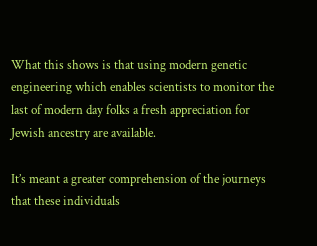What this shows is that using modern genetic engineering which enables scientists to monitor the last of modern day folks a fresh appreciation for Jewish ancestry are available.

It’s meant a greater comprehension of the journeys that these individuals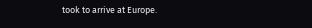took to arrive at Europe.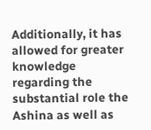Additionally, it has allowed for greater knowledge regarding the substantial role the Ashina as well as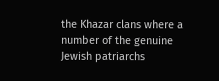the Khazar clans where a number of the genuine Jewish patriarchs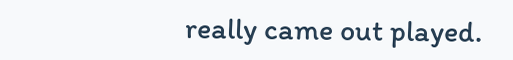really came out played.